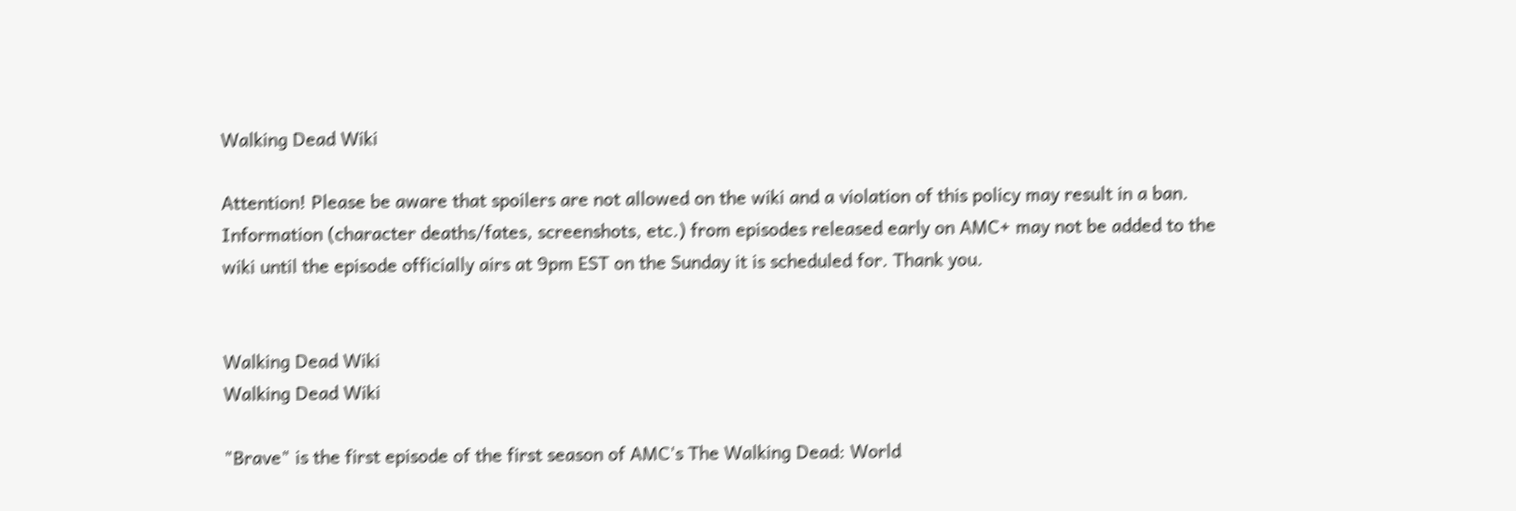Walking Dead Wiki

Attention! Please be aware that spoilers are not allowed on the wiki and a violation of this policy may result in a ban. Information (character deaths/fates, screenshots, etc.) from episodes released early on AMC+ may not be added to the wiki until the episode officially airs at 9pm EST on the Sunday it is scheduled for. Thank you.


Walking Dead Wiki
Walking Dead Wiki

"Brave" is the first episode of the first season of AMC's The Walking Dead: World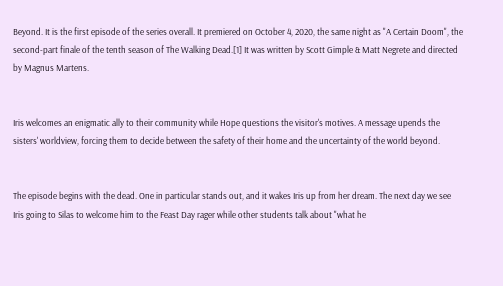Beyond. It is the first episode of the series overall. It premiered on October 4, 2020, the same night as "A Certain Doom", the second-part finale of the tenth season of The Walking Dead.[1] It was written by Scott Gimple & Matt Negrete and directed by Magnus Martens.


Iris welcomes an enigmatic ally to their community while Hope questions the visitor's motives. A message upends the sisters' worldview, forcing them to decide between the safety of their home and the uncertainty of the world beyond.


The episode begins with the dead. One in particular stands out, and it wakes Iris up from her dream. The next day we see Iris going to Silas to welcome him to the Feast Day rager while other students talk about "what he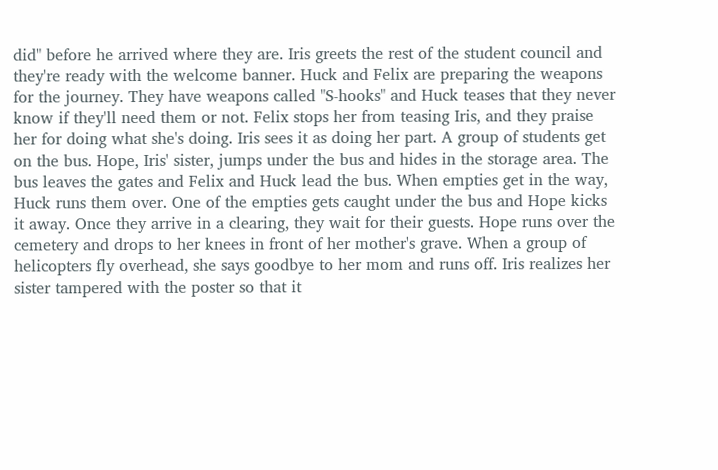did" before he arrived where they are. Iris greets the rest of the student council and they're ready with the welcome banner. Huck and Felix are preparing the weapons for the journey. They have weapons called "S-hooks" and Huck teases that they never know if they'll need them or not. Felix stops her from teasing Iris, and they praise her for doing what she's doing. Iris sees it as doing her part. A group of students get on the bus. Hope, Iris' sister, jumps under the bus and hides in the storage area. The bus leaves the gates and Felix and Huck lead the bus. When empties get in the way, Huck runs them over. One of the empties gets caught under the bus and Hope kicks it away. Once they arrive in a clearing, they wait for their guests. Hope runs over the cemetery and drops to her knees in front of her mother's grave. When a group of helicopters fly overhead, she says goodbye to her mom and runs off. Iris realizes her sister tampered with the poster so that it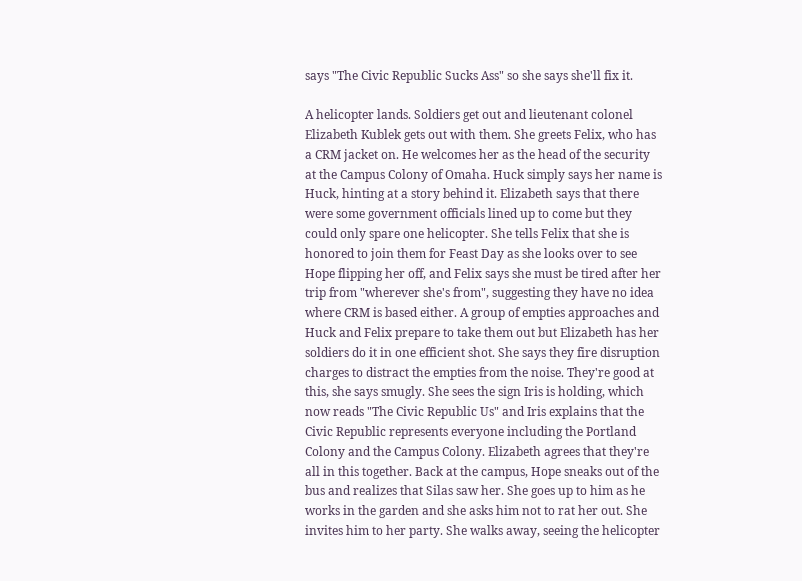says "The Civic Republic Sucks Ass" so she says she'll fix it.

A helicopter lands. Soldiers get out and lieutenant colonel Elizabeth Kublek gets out with them. She greets Felix, who has a CRM jacket on. He welcomes her as the head of the security at the Campus Colony of Omaha. Huck simply says her name is Huck, hinting at a story behind it. Elizabeth says that there were some government officials lined up to come but they could only spare one helicopter. She tells Felix that she is honored to join them for Feast Day as she looks over to see Hope flipping her off, and Felix says she must be tired after her trip from "wherever she's from", suggesting they have no idea where CRM is based either. A group of empties approaches and Huck and Felix prepare to take them out but Elizabeth has her soldiers do it in one efficient shot. She says they fire disruption charges to distract the empties from the noise. They're good at this, she says smugly. She sees the sign Iris is holding, which now reads "The Civic Republic Us" and Iris explains that the Civic Republic represents everyone including the Portland Colony and the Campus Colony. Elizabeth agrees that they're all in this together. Back at the campus, Hope sneaks out of the bus and realizes that Silas saw her. She goes up to him as he works in the garden and she asks him not to rat her out. She invites him to her party. She walks away, seeing the helicopter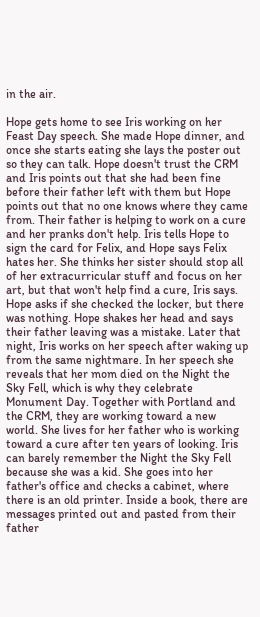in the air.

Hope gets home to see Iris working on her Feast Day speech. She made Hope dinner, and once she starts eating she lays the poster out so they can talk. Hope doesn't trust the CRM and Iris points out that she had been fine before their father left with them but Hope points out that no one knows where they came from. Their father is helping to work on a cure and her pranks don't help. Iris tells Hope to sign the card for Felix, and Hope says Felix hates her. She thinks her sister should stop all of her extracurricular stuff and focus on her art, but that won't help find a cure, Iris says. Hope asks if she checked the locker, but there was nothing. Hope shakes her head and says their father leaving was a mistake. Later that night, Iris works on her speech after waking up from the same nightmare. In her speech she reveals that her mom died on the Night the Sky Fell, which is why they celebrate Monument Day. Together with Portland and the CRM, they are working toward a new world. She lives for her father who is working toward a cure after ten years of looking. Iris can barely remember the Night the Sky Fell because she was a kid. She goes into her father's office and checks a cabinet, where there is an old printer. Inside a book, there are messages printed out and pasted from their father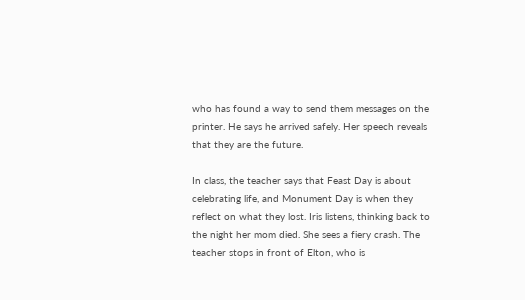who has found a way to send them messages on the printer. He says he arrived safely. Her speech reveals that they are the future.

In class, the teacher says that Feast Day is about celebrating life, and Monument Day is when they reflect on what they lost. Iris listens, thinking back to the night her mom died. She sees a fiery crash. The teacher stops in front of Elton, who is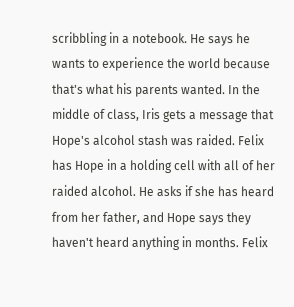scribbling in a notebook. He says he wants to experience the world because that's what his parents wanted. In the middle of class, Iris gets a message that Hope's alcohol stash was raided. Felix has Hope in a holding cell with all of her raided alcohol. He asks if she has heard from her father, and Hope says they haven't heard anything in months. Felix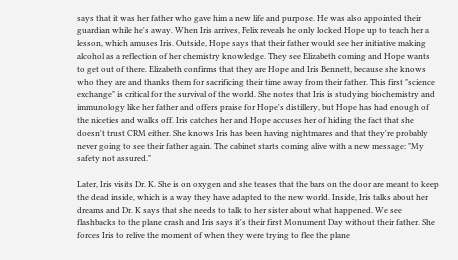says that it was her father who gave him a new life and purpose. He was also appointed their guardian while he's away. When Iris arrives, Felix reveals he only locked Hope up to teach her a lesson, which amuses Iris. Outside, Hope says that their father would see her initiative making alcohol as a reflection of her chemistry knowledge. They see Elizabeth coming and Hope wants to get out of there. Elizabeth confirms that they are Hope and Iris Bennett, because she knows who they are and thanks them for sacrificing their time away from their father. This first "science exchange" is critical for the survival of the world. She notes that Iris is studying biochemistry and immunology like her father and offers praise for Hope's distillery, but Hope has had enough of the niceties and walks off. Iris catches her and Hope accuses her of hiding the fact that she doesn't trust CRM either. She knows Iris has been having nightmares and that they're probably never going to see their father again. The cabinet starts coming alive with a new message: "My safety not assured."

Later, Iris visits Dr. K. She is on oxygen and she teases that the bars on the door are meant to keep the dead inside, which is a way they have adapted to the new world. Inside, Iris talks about her dreams and Dr. K says that she needs to talk to her sister about what happened. We see flashbacks to the plane crash and Iris says it's their first Monument Day without their father. She forces Iris to relive the moment of when they were trying to flee the plane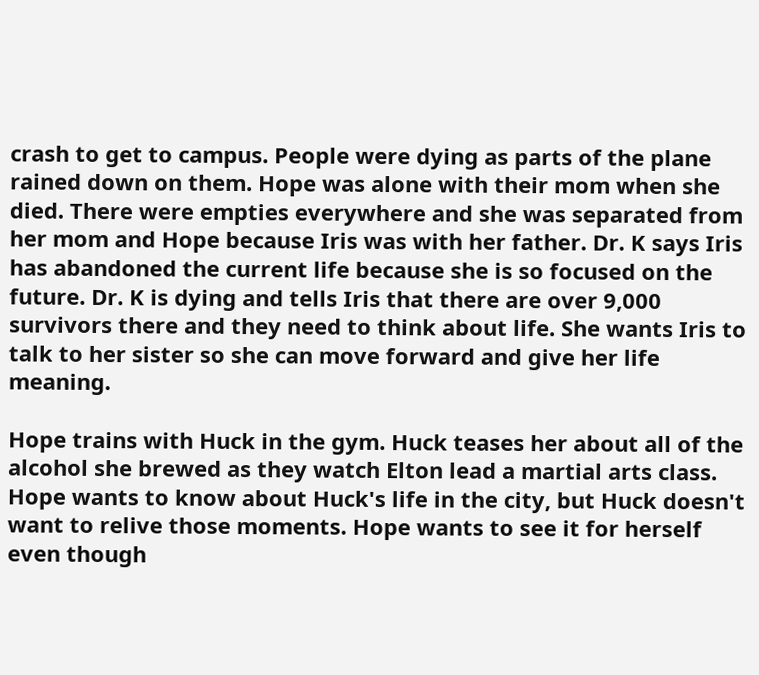crash to get to campus. People were dying as parts of the plane rained down on them. Hope was alone with their mom when she died. There were empties everywhere and she was separated from her mom and Hope because Iris was with her father. Dr. K says Iris has abandoned the current life because she is so focused on the future. Dr. K is dying and tells Iris that there are over 9,000 survivors there and they need to think about life. She wants Iris to talk to her sister so she can move forward and give her life meaning.

Hope trains with Huck in the gym. Huck teases her about all of the alcohol she brewed as they watch Elton lead a martial arts class. Hope wants to know about Huck's life in the city, but Huck doesn't want to relive those moments. Hope wants to see it for herself even though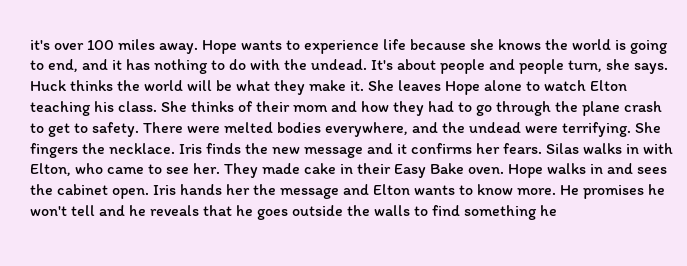it's over 100 miles away. Hope wants to experience life because she knows the world is going to end, and it has nothing to do with the undead. It's about people and people turn, she says. Huck thinks the world will be what they make it. She leaves Hope alone to watch Elton teaching his class. She thinks of their mom and how they had to go through the plane crash to get to safety. There were melted bodies everywhere, and the undead were terrifying. She fingers the necklace. Iris finds the new message and it confirms her fears. Silas walks in with Elton, who came to see her. They made cake in their Easy Bake oven. Hope walks in and sees the cabinet open. Iris hands her the message and Elton wants to know more. He promises he won't tell and he reveals that he goes outside the walls to find something he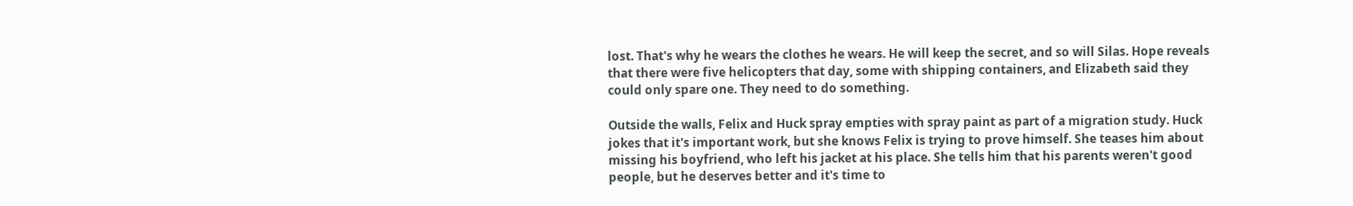lost. That's why he wears the clothes he wears. He will keep the secret, and so will Silas. Hope reveals that there were five helicopters that day, some with shipping containers, and Elizabeth said they could only spare one. They need to do something.

Outside the walls, Felix and Huck spray empties with spray paint as part of a migration study. Huck jokes that it's important work, but she knows Felix is trying to prove himself. She teases him about missing his boyfriend, who left his jacket at his place. She tells him that his parents weren't good people, but he deserves better and it's time to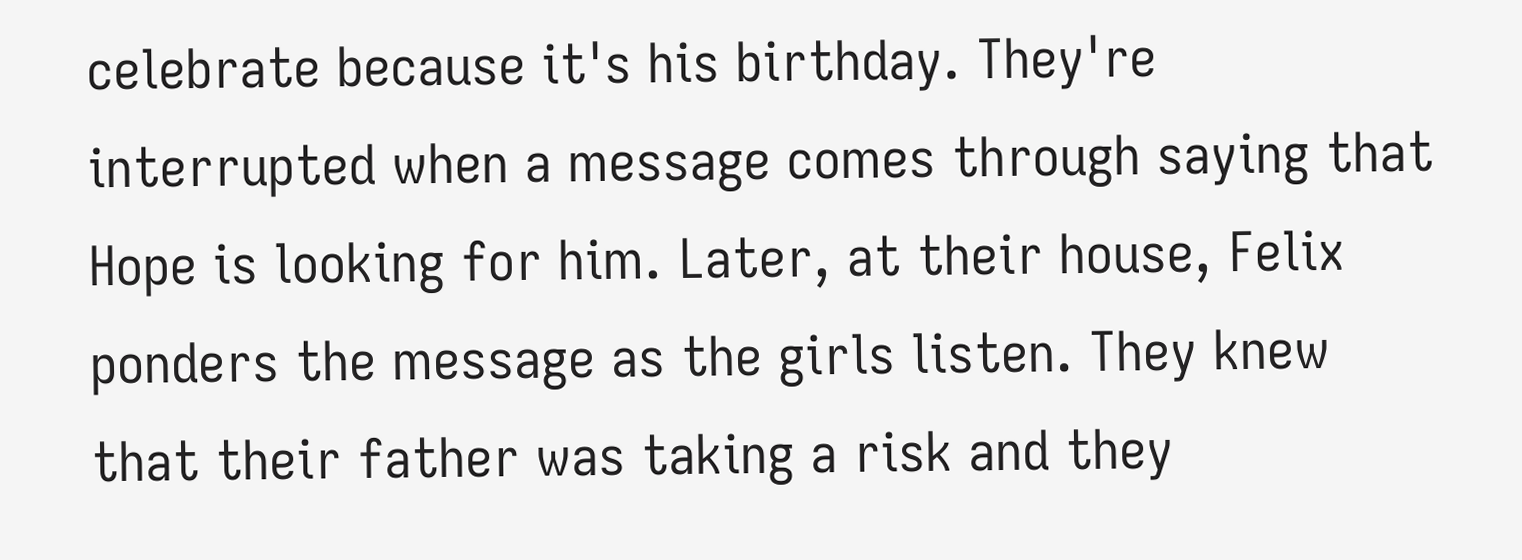celebrate because it's his birthday. They're interrupted when a message comes through saying that Hope is looking for him. Later, at their house, Felix ponders the message as the girls listen. They knew that their father was taking a risk and they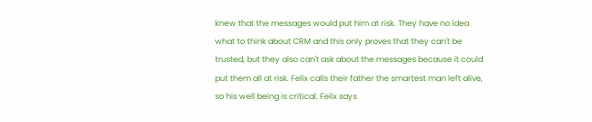knew that the messages would put him at risk. They have no idea what to think about CRM and this only proves that they can't be trusted, but they also can't ask about the messages because it could put them all at risk. Felix calls their father the smartest man left alive, so his well being is critical. Felix says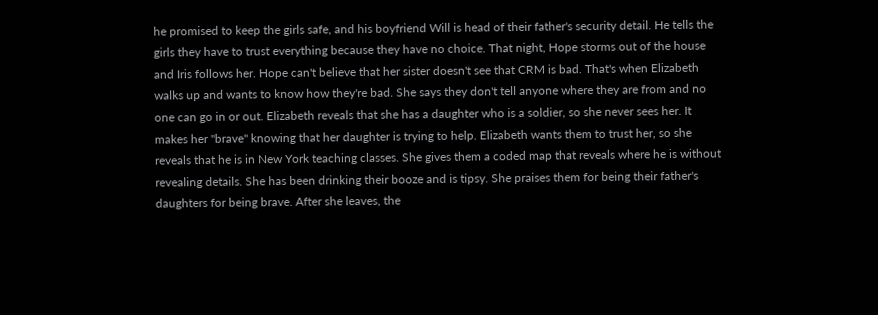he promised to keep the girls safe, and his boyfriend Will is head of their father's security detail. He tells the girls they have to trust everything because they have no choice. That night, Hope storms out of the house and Iris follows her. Hope can't believe that her sister doesn't see that CRM is bad. That's when Elizabeth walks up and wants to know how they're bad. She says they don't tell anyone where they are from and no one can go in or out. Elizabeth reveals that she has a daughter who is a soldier, so she never sees her. It makes her "brave" knowing that her daughter is trying to help. Elizabeth wants them to trust her, so she reveals that he is in New York teaching classes. She gives them a coded map that reveals where he is without revealing details. She has been drinking their booze and is tipsy. She praises them for being their father's daughters for being brave. After she leaves, the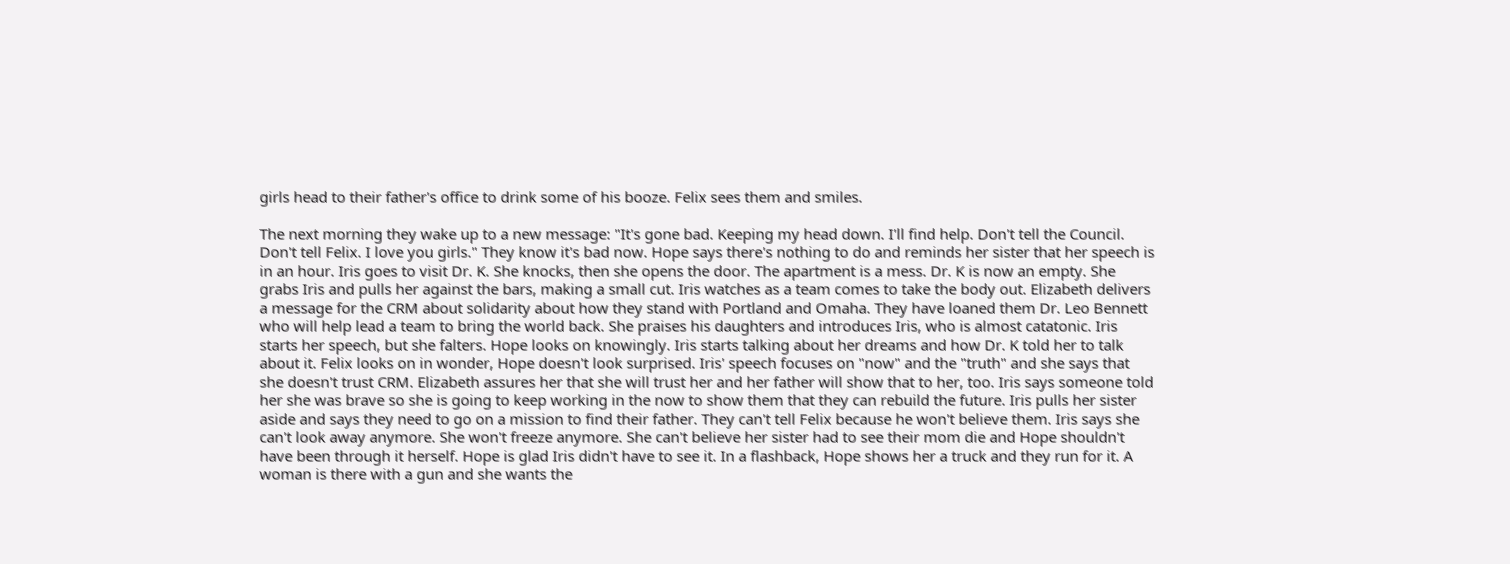girls head to their father's office to drink some of his booze. Felix sees them and smiles.

The next morning they wake up to a new message: "It's gone bad. Keeping my head down. I'll find help. Don't tell the Council. Don't tell Felix. I love you girls." They know it's bad now. Hope says there's nothing to do and reminds her sister that her speech is in an hour. Iris goes to visit Dr. K. She knocks, then she opens the door. The apartment is a mess. Dr. K is now an empty. She grabs Iris and pulls her against the bars, making a small cut. Iris watches as a team comes to take the body out. Elizabeth delivers a message for the CRM about solidarity about how they stand with Portland and Omaha. They have loaned them Dr. Leo Bennett who will help lead a team to bring the world back. She praises his daughters and introduces Iris, who is almost catatonic. Iris starts her speech, but she falters. Hope looks on knowingly. Iris starts talking about her dreams and how Dr. K told her to talk about it. Felix looks on in wonder, Hope doesn't look surprised. Iris' speech focuses on "now" and the "truth" and she says that she doesn't trust CRM. Elizabeth assures her that she will trust her and her father will show that to her, too. Iris says someone told her she was brave so she is going to keep working in the now to show them that they can rebuild the future. Iris pulls her sister aside and says they need to go on a mission to find their father. They can't tell Felix because he won't believe them. Iris says she can't look away anymore. She won't freeze anymore. She can't believe her sister had to see their mom die and Hope shouldn't have been through it herself. Hope is glad Iris didn't have to see it. In a flashback, Hope shows her a truck and they run for it. A woman is there with a gun and she wants the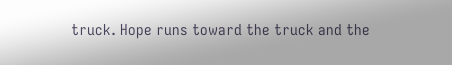truck. Hope runs toward the truck and the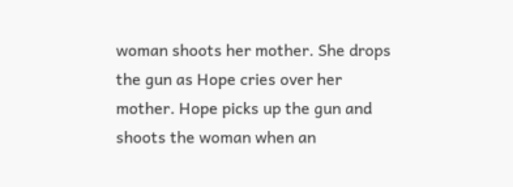woman shoots her mother. She drops the gun as Hope cries over her mother. Hope picks up the gun and shoots the woman when an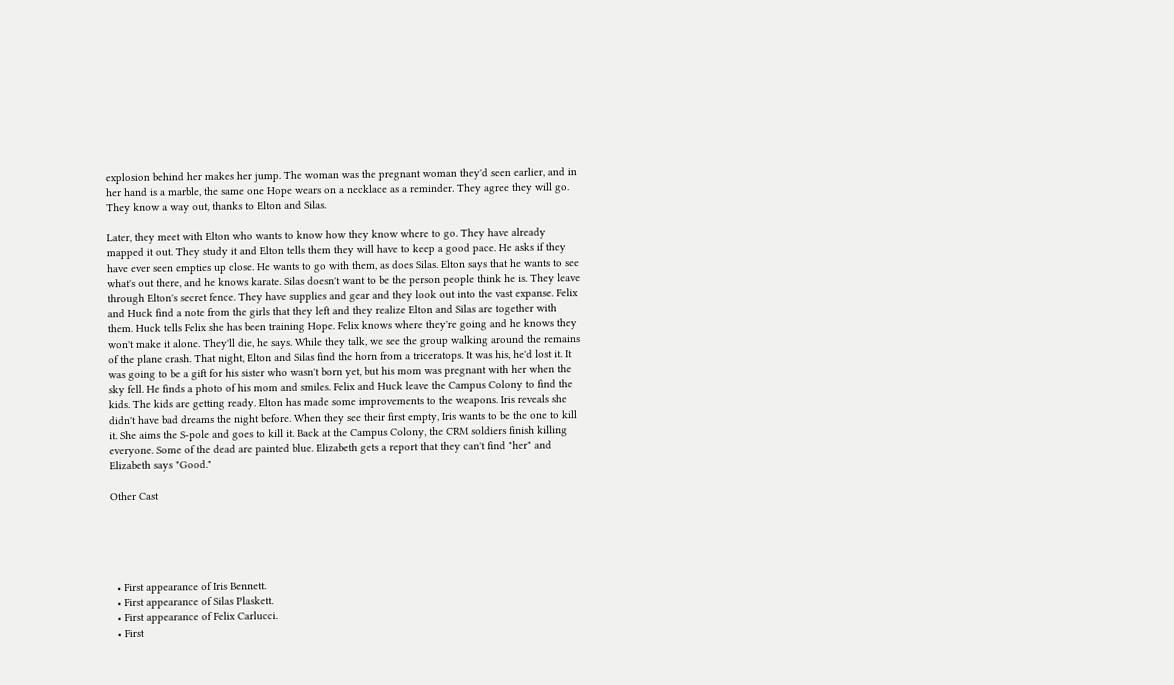explosion behind her makes her jump. The woman was the pregnant woman they'd seen earlier, and in her hand is a marble, the same one Hope wears on a necklace as a reminder. They agree they will go. They know a way out, thanks to Elton and Silas.

Later, they meet with Elton who wants to know how they know where to go. They have already mapped it out. They study it and Elton tells them they will have to keep a good pace. He asks if they have ever seen empties up close. He wants to go with them, as does Silas. Elton says that he wants to see what's out there, and he knows karate. Silas doesn't want to be the person people think he is. They leave through Elton's secret fence. They have supplies and gear and they look out into the vast expanse. Felix and Huck find a note from the girls that they left and they realize Elton and Silas are together with them. Huck tells Felix she has been training Hope. Felix knows where they're going and he knows they won't make it alone. They'll die, he says. While they talk, we see the group walking around the remains of the plane crash. That night, Elton and Silas find the horn from a triceratops. It was his, he'd lost it. It was going to be a gift for his sister who wasn't born yet, but his mom was pregnant with her when the sky fell. He finds a photo of his mom and smiles. Felix and Huck leave the Campus Colony to find the kids. The kids are getting ready. Elton has made some improvements to the weapons. Iris reveals she didn't have bad dreams the night before. When they see their first empty, Iris wants to be the one to kill it. She aims the S-pole and goes to kill it. Back at the Campus Colony, the CRM soldiers finish killing everyone. Some of the dead are painted blue. Elizabeth gets a report that they can't find "her" and Elizabeth says "Good."

Other Cast





  • First appearance of Iris Bennett.
  • First appearance of Silas Plaskett.
  • First appearance of Felix Carlucci.
  • First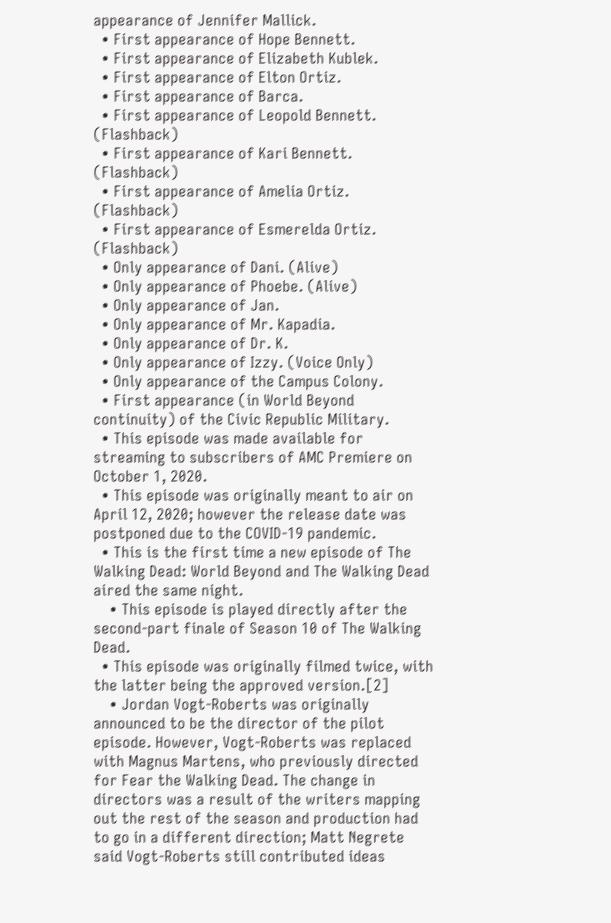appearance of Jennifer Mallick.
  • First appearance of Hope Bennett.
  • First appearance of Elizabeth Kublek.
  • First appearance of Elton Ortiz.
  • First appearance of Barca.
  • First appearance of Leopold Bennett. (Flashback)
  • First appearance of Kari Bennett. (Flashback)
  • First appearance of Amelia Ortiz. (Flashback)
  • First appearance of Esmerelda Ortiz. (Flashback)
  • Only appearance of Dani. (Alive)
  • Only appearance of Phoebe. (Alive)
  • Only appearance of Jan.
  • Only appearance of Mr. Kapadia.
  • Only appearance of Dr. K.
  • Only appearance of Izzy. (Voice Only)
  • Only appearance of the Campus Colony.
  • First appearance (in World Beyond continuity) of the Civic Republic Military.
  • This episode was made available for streaming to subscribers of AMC Premiere on October 1, 2020.
  • This episode was originally meant to air on April 12, 2020; however the release date was postponed due to the COVID-19 pandemic.
  • This is the first time a new episode of The Walking Dead: World Beyond and The Walking Dead aired the same night.
    • This episode is played directly after the second-part finale of Season 10 of The Walking Dead.
  • This episode was originally filmed twice, with the latter being the approved version.[2]
    • Jordan Vogt-Roberts was originally announced to be the director of the pilot episode. However, Vogt-Roberts was replaced with Magnus Martens, who previously directed for Fear the Walking Dead. The change in directors was a result of the writers mapping out the rest of the season and production had to go in a different direction; Matt Negrete said Vogt-Roberts still contributed ideas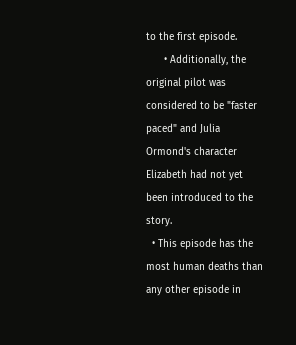to the first episode.
      • Additionally, the original pilot was considered to be "faster paced" and Julia Ormond's character Elizabeth had not yet been introduced to the story.
  • This episode has the most human deaths than any other episode in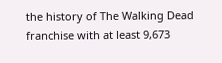the history of The Walking Dead franchise with at least 9,673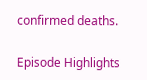confirmed deaths.

Episode Highlights